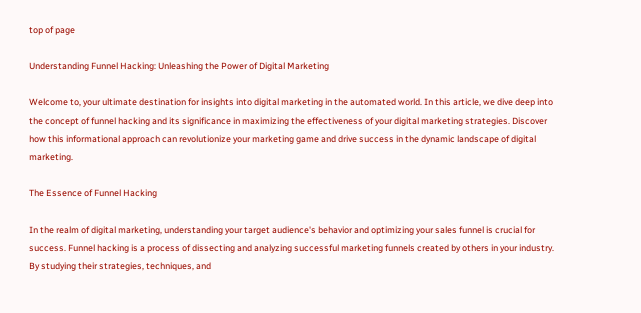top of page

Understanding Funnel Hacking: Unleashing the Power of Digital Marketing

Welcome to, your ultimate destination for insights into digital marketing in the automated world. In this article, we dive deep into the concept of funnel hacking and its significance in maximizing the effectiveness of your digital marketing strategies. Discover how this informational approach can revolutionize your marketing game and drive success in the dynamic landscape of digital marketing.

The Essence of Funnel Hacking

In the realm of digital marketing, understanding your target audience's behavior and optimizing your sales funnel is crucial for success. Funnel hacking is a process of dissecting and analyzing successful marketing funnels created by others in your industry. By studying their strategies, techniques, and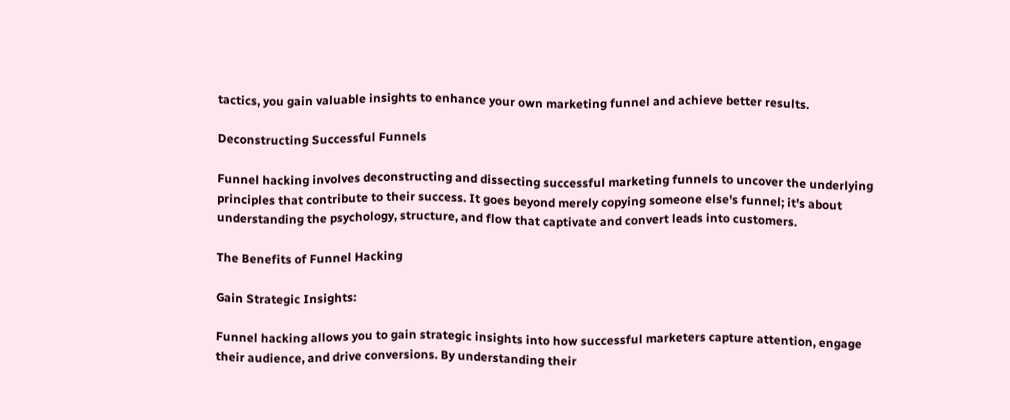tactics, you gain valuable insights to enhance your own marketing funnel and achieve better results.

Deconstructing Successful Funnels

Funnel hacking involves deconstructing and dissecting successful marketing funnels to uncover the underlying principles that contribute to their success. It goes beyond merely copying someone else's funnel; it's about understanding the psychology, structure, and flow that captivate and convert leads into customers.

The Benefits of Funnel Hacking

Gain Strategic Insights:

Funnel hacking allows you to gain strategic insights into how successful marketers capture attention, engage their audience, and drive conversions. By understanding their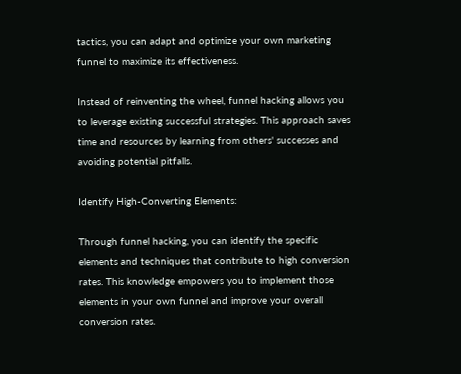tactics, you can adapt and optimize your own marketing funnel to maximize its effectiveness.

Instead of reinventing the wheel, funnel hacking allows you to leverage existing successful strategies. This approach saves time and resources by learning from others' successes and avoiding potential pitfalls.

Identify High-Converting Elements:

Through funnel hacking, you can identify the specific elements and techniques that contribute to high conversion rates. This knowledge empowers you to implement those elements in your own funnel and improve your overall conversion rates.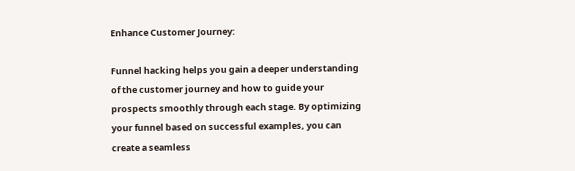Enhance Customer Journey:

Funnel hacking helps you gain a deeper understanding of the customer journey and how to guide your prospects smoothly through each stage. By optimizing your funnel based on successful examples, you can create a seamless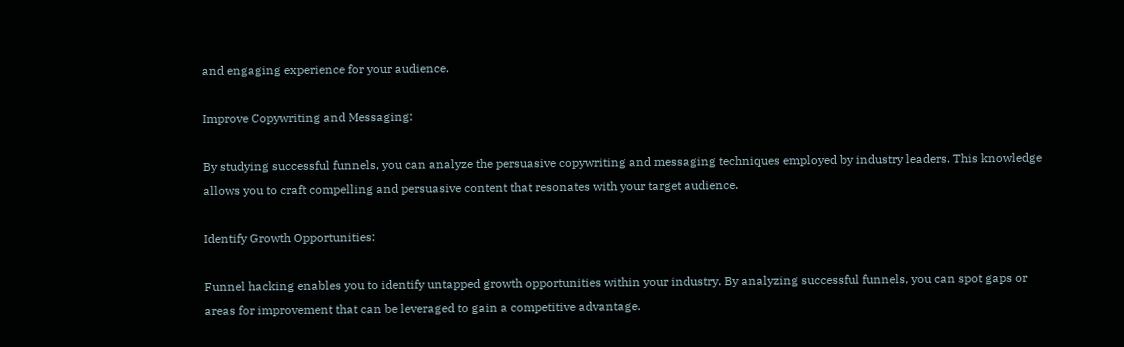and engaging experience for your audience.

Improve Copywriting and Messaging:

By studying successful funnels, you can analyze the persuasive copywriting and messaging techniques employed by industry leaders. This knowledge allows you to craft compelling and persuasive content that resonates with your target audience.

Identify Growth Opportunities:

Funnel hacking enables you to identify untapped growth opportunities within your industry. By analyzing successful funnels, you can spot gaps or areas for improvement that can be leveraged to gain a competitive advantage.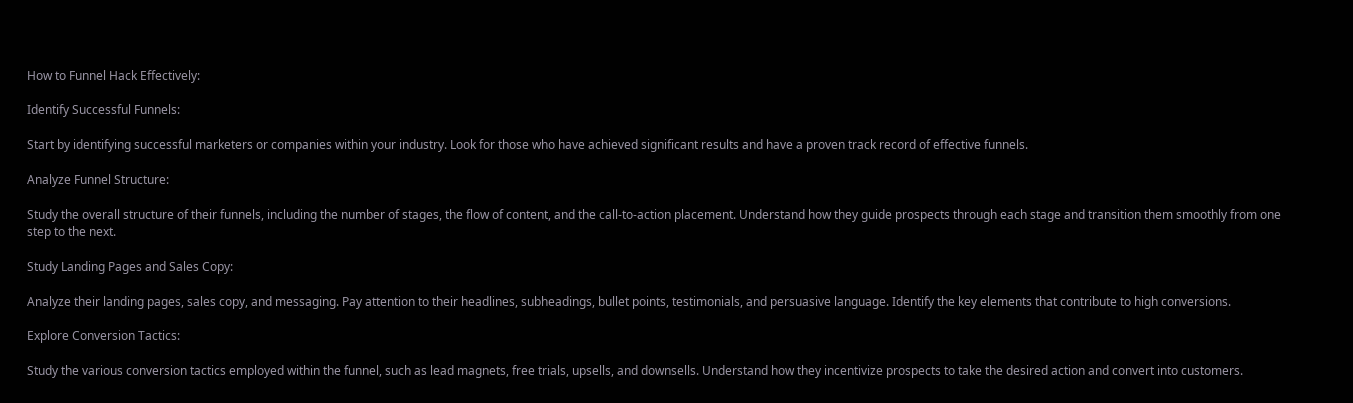How to Funnel Hack Effectively:

Identify Successful Funnels:

Start by identifying successful marketers or companies within your industry. Look for those who have achieved significant results and have a proven track record of effective funnels.

Analyze Funnel Structure:

Study the overall structure of their funnels, including the number of stages, the flow of content, and the call-to-action placement. Understand how they guide prospects through each stage and transition them smoothly from one step to the next.

Study Landing Pages and Sales Copy:

Analyze their landing pages, sales copy, and messaging. Pay attention to their headlines, subheadings, bullet points, testimonials, and persuasive language. Identify the key elements that contribute to high conversions.

Explore Conversion Tactics:

Study the various conversion tactics employed within the funnel, such as lead magnets, free trials, upsells, and downsells. Understand how they incentivize prospects to take the desired action and convert into customers.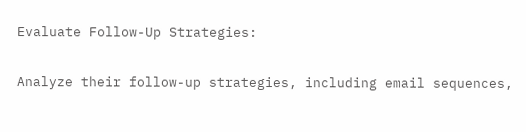Evaluate Follow-Up Strategies:

Analyze their follow-up strategies, including email sequences,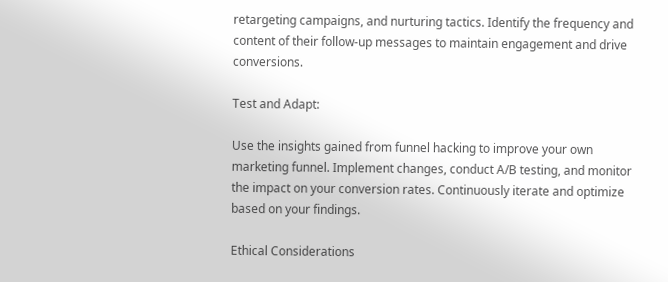retargeting campaigns, and nurturing tactics. Identify the frequency and content of their follow-up messages to maintain engagement and drive conversions.

Test and Adapt:

Use the insights gained from funnel hacking to improve your own marketing funnel. Implement changes, conduct A/B testing, and monitor the impact on your conversion rates. Continuously iterate and optimize based on your findings.

Ethical Considerations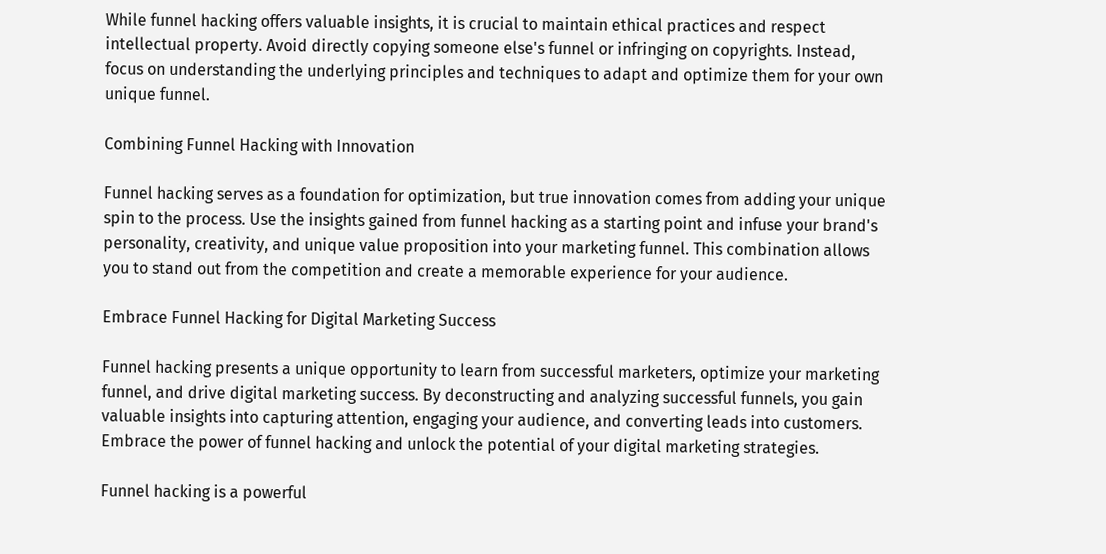While funnel hacking offers valuable insights, it is crucial to maintain ethical practices and respect intellectual property. Avoid directly copying someone else's funnel or infringing on copyrights. Instead, focus on understanding the underlying principles and techniques to adapt and optimize them for your own unique funnel.

Combining Funnel Hacking with Innovation

Funnel hacking serves as a foundation for optimization, but true innovation comes from adding your unique spin to the process. Use the insights gained from funnel hacking as a starting point and infuse your brand's personality, creativity, and unique value proposition into your marketing funnel. This combination allows you to stand out from the competition and create a memorable experience for your audience.

Embrace Funnel Hacking for Digital Marketing Success

Funnel hacking presents a unique opportunity to learn from successful marketers, optimize your marketing funnel, and drive digital marketing success. By deconstructing and analyzing successful funnels, you gain valuable insights into capturing attention, engaging your audience, and converting leads into customers. Embrace the power of funnel hacking and unlock the potential of your digital marketing strategies.

Funnel hacking is a powerful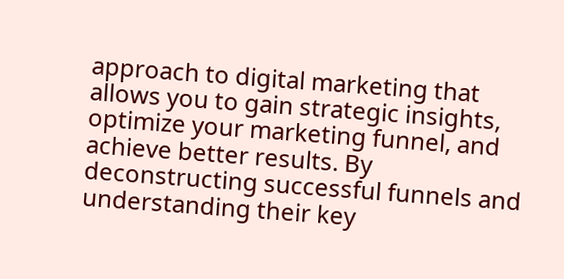approach to digital marketing that allows you to gain strategic insights, optimize your marketing funnel, and achieve better results. By deconstructing successful funnels and understanding their key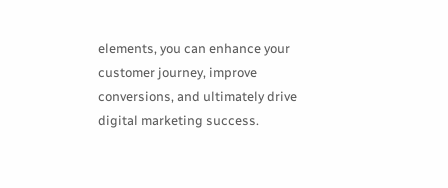elements, you can enhance your customer journey, improve conversions, and ultimately drive digital marketing success.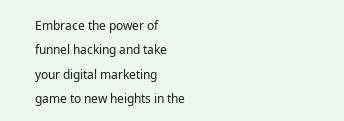Embrace the power of funnel hacking and take your digital marketing game to new heights in the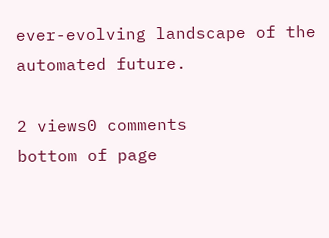ever-evolving landscape of the automated future.

2 views0 comments
bottom of page